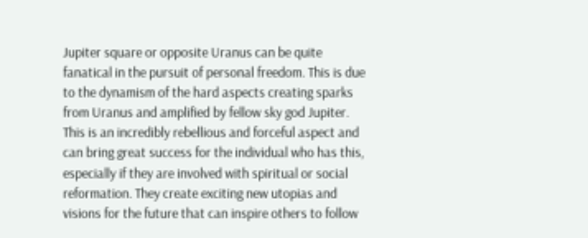Jupiter square or opposite Uranus can be quite fanatical in the pursuit of personal freedom. This is due to the dynamism of the hard aspects creating sparks from Uranus and amplified by fellow sky god Jupiter. This is an incredibly rebellious and forceful aspect and can bring great success for the individual who has this, especially if they are involved with spiritual or social reformation. They create exciting new utopias and visions for the future that can inspire others to follow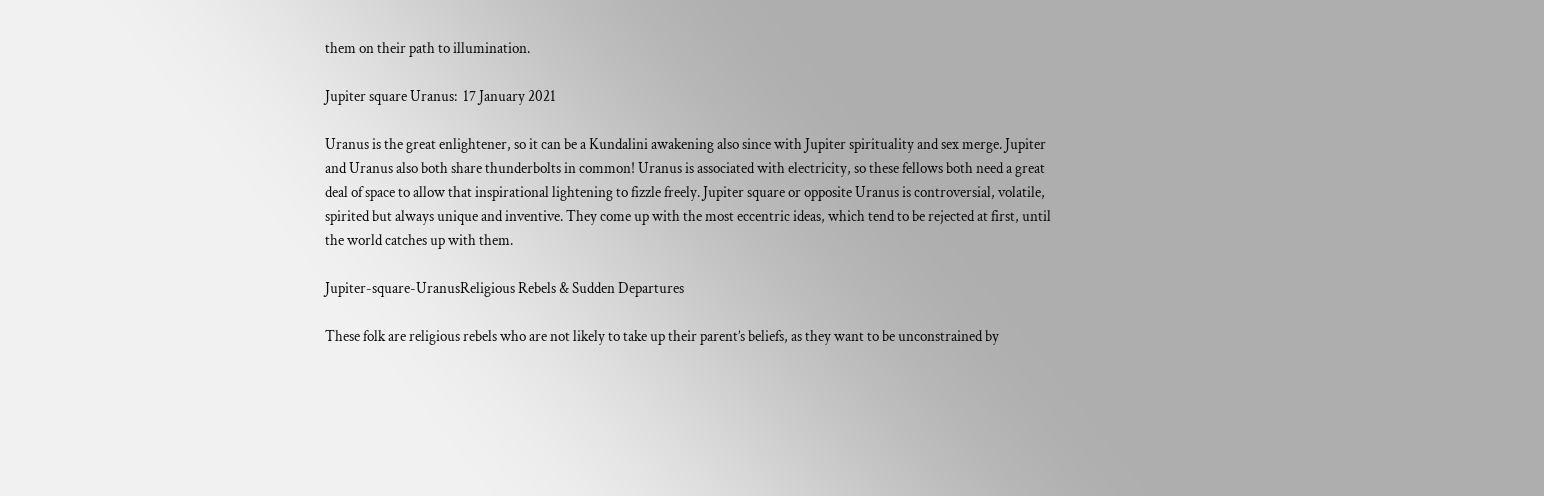them on their path to illumination.

Jupiter square Uranus:  17 January 2021

Uranus is the great enlightener, so it can be a Kundalini awakening also since with Jupiter spirituality and sex merge. Jupiter and Uranus also both share thunderbolts in common! Uranus is associated with electricity, so these fellows both need a great deal of space to allow that inspirational lightening to fizzle freely. Jupiter square or opposite Uranus is controversial, volatile, spirited but always unique and inventive. They come up with the most eccentric ideas, which tend to be rejected at first, until the world catches up with them.

Jupiter-square-UranusReligious Rebels & Sudden Departures

These folk are religious rebels who are not likely to take up their parent’s beliefs, as they want to be unconstrained by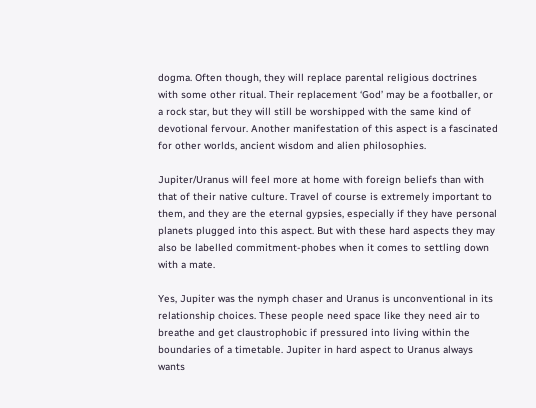dogma. Often though, they will replace parental religious doctrines with some other ritual. Their replacement ‘God’ may be a footballer, or a rock star, but they will still be worshipped with the same kind of devotional fervour. Another manifestation of this aspect is a fascinated for other worlds, ancient wisdom and alien philosophies.

Jupiter/Uranus will feel more at home with foreign beliefs than with that of their native culture. Travel of course is extremely important to them, and they are the eternal gypsies, especially if they have personal planets plugged into this aspect. But with these hard aspects they may also be labelled commitment-phobes when it comes to settling down with a mate.

Yes, Jupiter was the nymph chaser and Uranus is unconventional in its relationship choices. These people need space like they need air to breathe and get claustrophobic if pressured into living within the boundaries of a timetable. Jupiter in hard aspect to Uranus always wants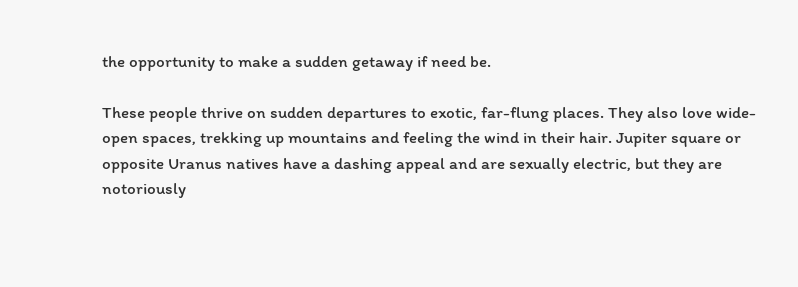the opportunity to make a sudden getaway if need be.

These people thrive on sudden departures to exotic, far-flung places. They also love wide-open spaces, trekking up mountains and feeling the wind in their hair. Jupiter square or opposite Uranus natives have a dashing appeal and are sexually electric, but they are notoriously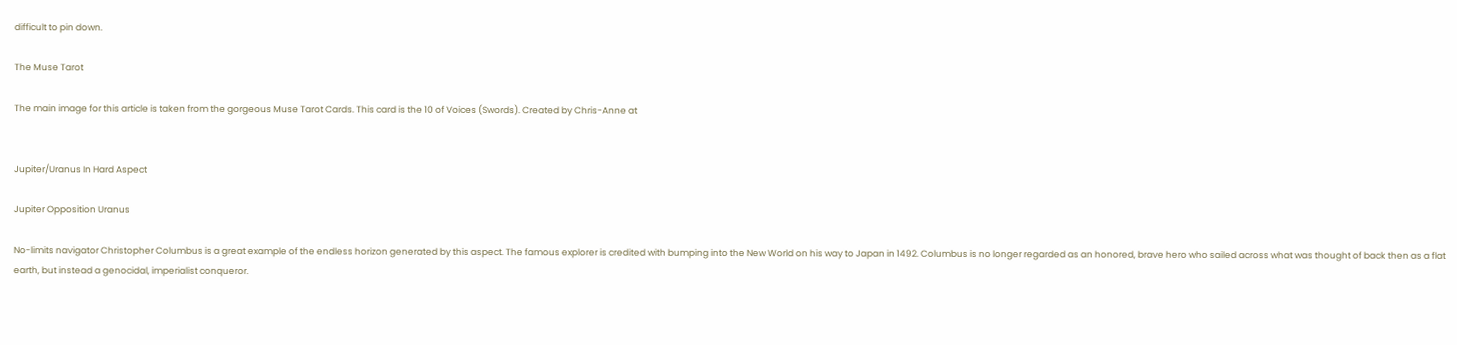difficult to pin down.

The Muse Tarot

The main image for this article is taken from the gorgeous Muse Tarot Cards. This card is the 10 of Voices (Swords). Created by Chris-Anne at


Jupiter/Uranus In Hard Aspect

Jupiter Opposition Uranus

No-limits navigator Christopher Columbus is a great example of the endless horizon generated by this aspect. The famous explorer is credited with bumping into the New World on his way to Japan in 1492. Columbus is no longer regarded as an honored, brave hero who sailed across what was thought of back then as a flat earth, but instead a genocidal, imperialist conqueror.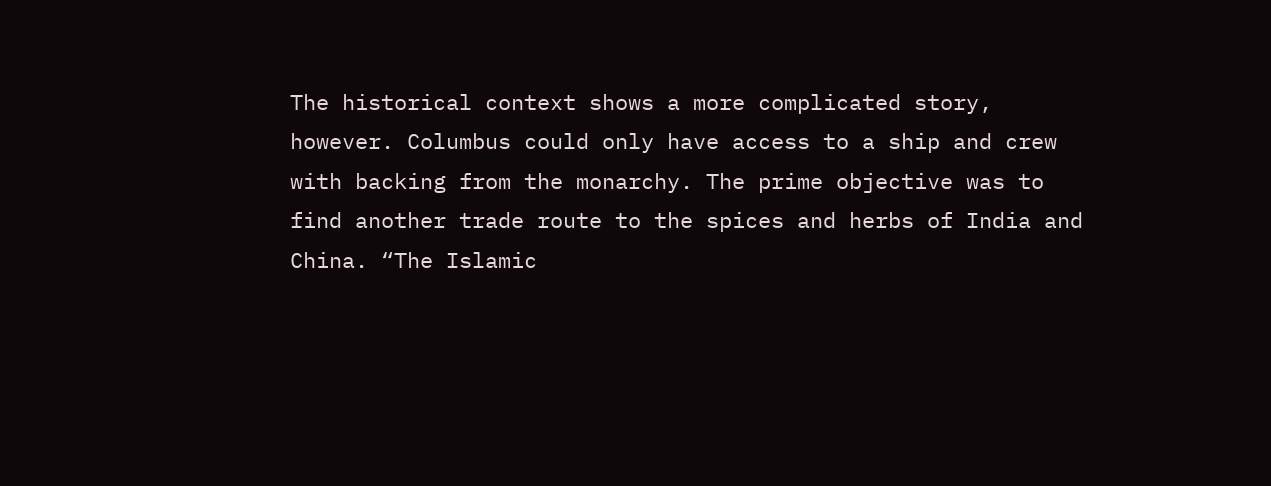The historical context shows a more complicated story, however. Columbus could only have access to a ship and crew with backing from the monarchy. The prime objective was to find another trade route to the spices and herbs of India and China. “The Islamic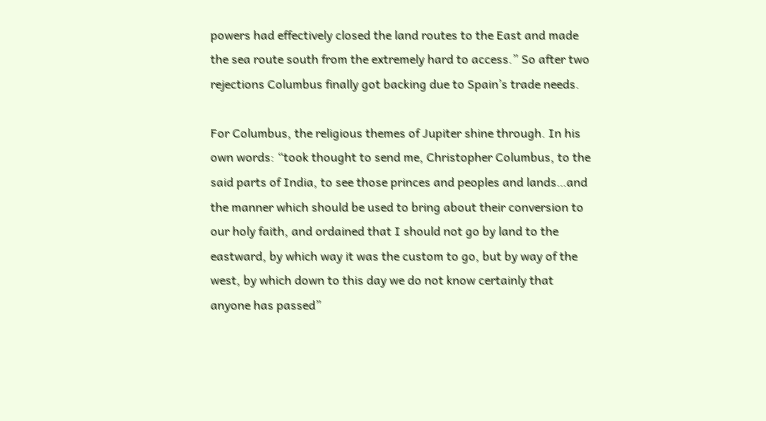powers had effectively closed the land routes to the East and made the sea route south from the extremely hard to access.” So after two rejections Columbus finally got backing due to Spain’s trade needs.

For Columbus, the religious themes of Jupiter shine through. In his own words: “took thought to send me, Christopher Columbus, to the said parts of India, to see those princes and peoples and lands…and the manner which should be used to bring about their conversion to our holy faith, and ordained that I should not go by land to the eastward, by which way it was the custom to go, but by way of the west, by which down to this day we do not know certainly that anyone has passed”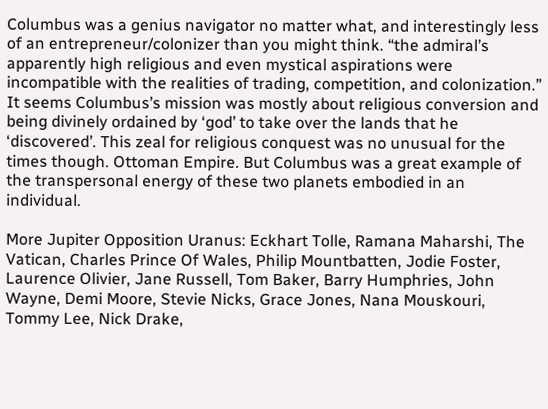Columbus was a genius navigator no matter what, and interestingly less of an entrepreneur/colonizer than you might think. “the admiral’s apparently high religious and even mystical aspirations were incompatible with the realities of trading, competition, and colonization.” It seems Columbus’s mission was mostly about religious conversion and being divinely ordained by ‘god’ to take over the lands that he ‘discovered’. This zeal for religious conquest was no unusual for the times though. Ottoman Empire. But Columbus was a great example of the transpersonal energy of these two planets embodied in an individual.

More Jupiter Opposition Uranus: Eckhart Tolle, Ramana Maharshi, The Vatican, Charles Prince Of Wales, Philip Mountbatten, Jodie Foster, Laurence Olivier, Jane Russell, Tom Baker, Barry Humphries, John Wayne, Demi Moore, Stevie Nicks, Grace Jones, Nana Mouskouri, Tommy Lee, Nick Drake,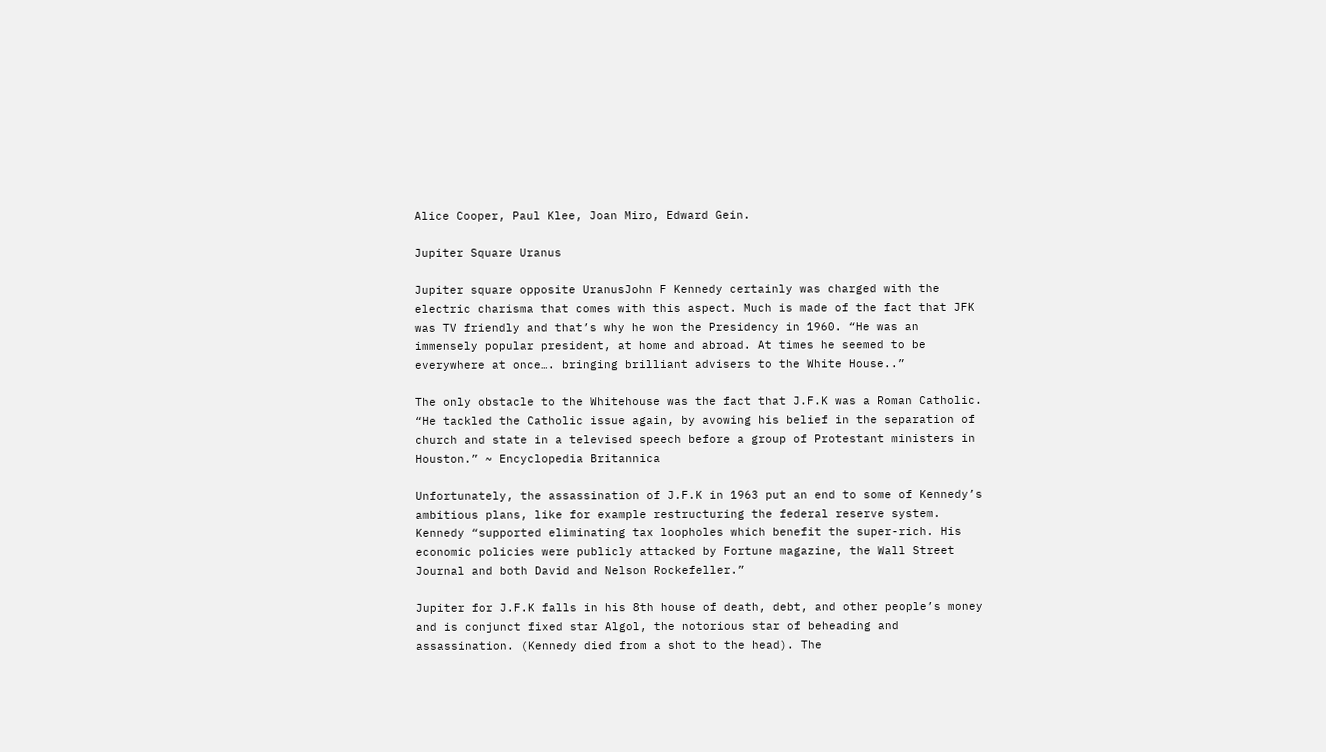Alice Cooper, Paul Klee, Joan Miro, Edward Gein.

Jupiter Square Uranus

Jupiter square opposite UranusJohn F Kennedy certainly was charged with the electric charisma that comes with this aspect. Much is made of the fact that JFK was TV friendly and that’s why he won the Presidency in 1960. “He was an immensely popular president, at home and abroad. At times he seemed to be everywhere at once…. bringing brilliant advisers to the White House..”

The only obstacle to the Whitehouse was the fact that J.F.K was a Roman Catholic. “He tackled the Catholic issue again, by avowing his belief in the separation of church and state in a televised speech before a group of Protestant ministers in Houston.” ~ Encyclopedia Britannica

Unfortunately, the assassination of J.F.K in 1963 put an end to some of Kennedy’s ambitious plans, like for example restructuring the federal reserve system. Kennedy “supported eliminating tax loopholes which benefit the super-rich. His economic policies were publicly attacked by Fortune magazine, the Wall Street Journal and both David and Nelson Rockefeller.”

Jupiter for J.F.K falls in his 8th house of death, debt, and other people’s money and is conjunct fixed star Algol, the notorious star of beheading and assassination. (Kennedy died from a shot to the head). The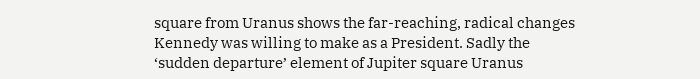square from Uranus shows the far-reaching, radical changes Kennedy was willing to make as a President. Sadly the ‘sudden departure’ element of Jupiter square Uranus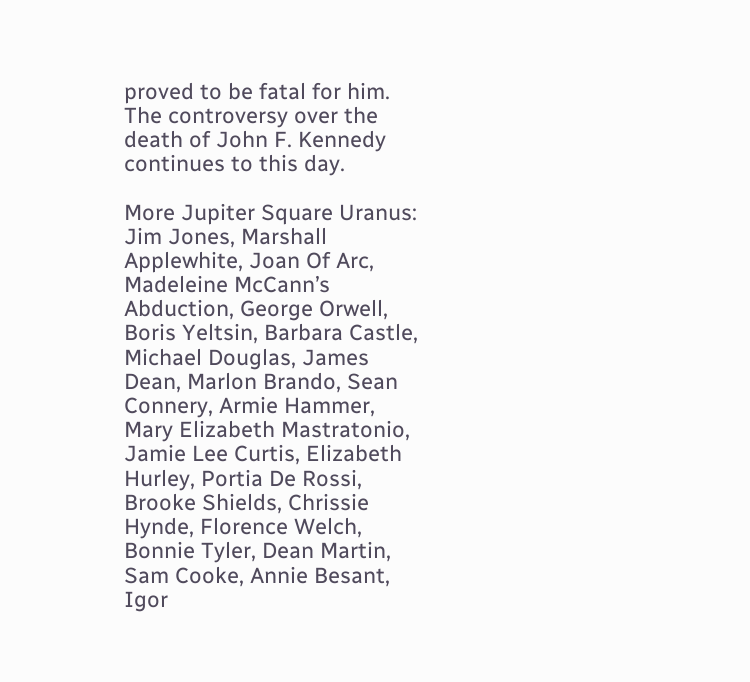proved to be fatal for him. The controversy over the death of John F. Kennedy continues to this day.

More Jupiter Square Uranus: Jim Jones, Marshall Applewhite, Joan Of Arc, Madeleine McCann’s Abduction, George Orwell, Boris Yeltsin, Barbara Castle, Michael Douglas, James Dean, Marlon Brando, Sean Connery, Armie Hammer, Mary Elizabeth Mastratonio, Jamie Lee Curtis, Elizabeth Hurley, Portia De Rossi, Brooke Shields, Chrissie Hynde, Florence Welch, Bonnie Tyler, Dean Martin, Sam Cooke, Annie Besant, Igor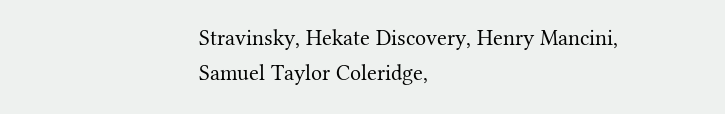Stravinsky, Hekate Discovery, Henry Mancini, Samuel Taylor Coleridge,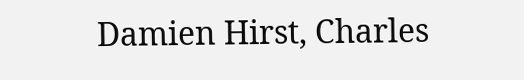Damien Hirst, Charles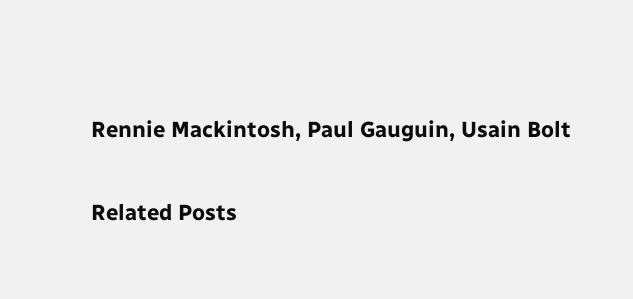Rennie Mackintosh, Paul Gauguin, Usain Bolt

Related Posts